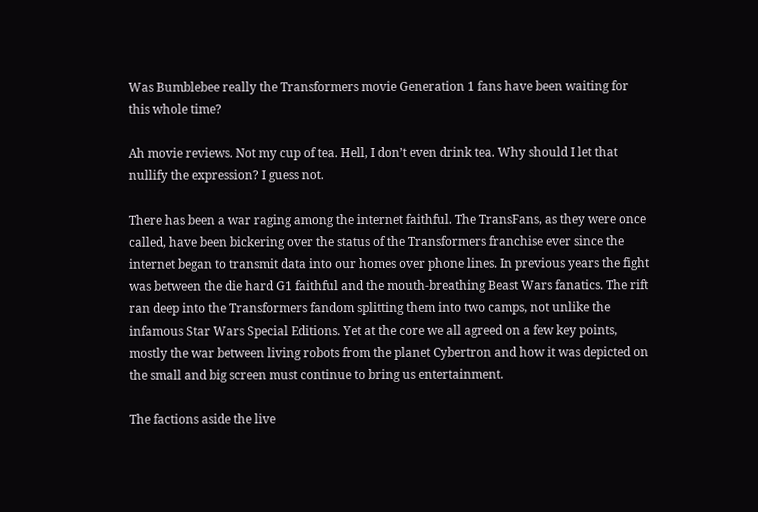Was Bumblebee really the Transformers movie Generation 1 fans have been waiting for this whole time?

Ah movie reviews. Not my cup of tea. Hell, I don’t even drink tea. Why should I let that nullify the expression? I guess not.

There has been a war raging among the internet faithful. The TransFans, as they were once called, have been bickering over the status of the Transformers franchise ever since the internet began to transmit data into our homes over phone lines. In previous years the fight was between the die hard G1 faithful and the mouth-breathing Beast Wars fanatics. The rift ran deep into the Transformers fandom splitting them into two camps, not unlike the infamous Star Wars Special Editions. Yet at the core we all agreed on a few key points, mostly the war between living robots from the planet Cybertron and how it was depicted on the small and big screen must continue to bring us entertainment.

The factions aside the live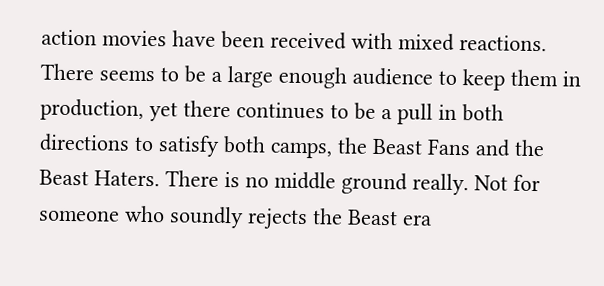action movies have been received with mixed reactions. There seems to be a large enough audience to keep them in production, yet there continues to be a pull in both directions to satisfy both camps, the Beast Fans and the Beast Haters. There is no middle ground really. Not for someone who soundly rejects the Beast era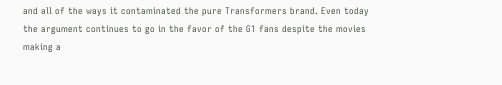and all of the ways it contaminated the pure Transformers brand. Even today the argument continues to go in the favor of the G1 fans despite the movies making a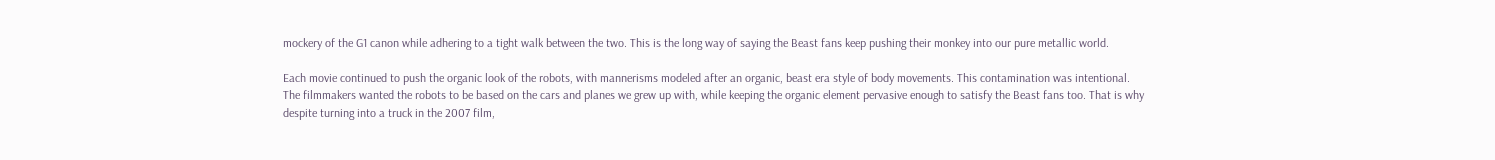mockery of the G1 canon while adhering to a tight walk between the two. This is the long way of saying the Beast fans keep pushing their monkey into our pure metallic world.

Each movie continued to push the organic look of the robots, with mannerisms modeled after an organic, beast era style of body movements. This contamination was intentional. The filmmakers wanted the robots to be based on the cars and planes we grew up with, while keeping the organic element pervasive enough to satisfy the Beast fans too. That is why despite turning into a truck in the 2007 film,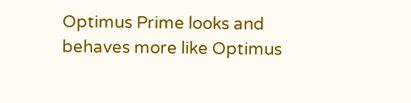Optimus Prime looks and behaves more like Optimus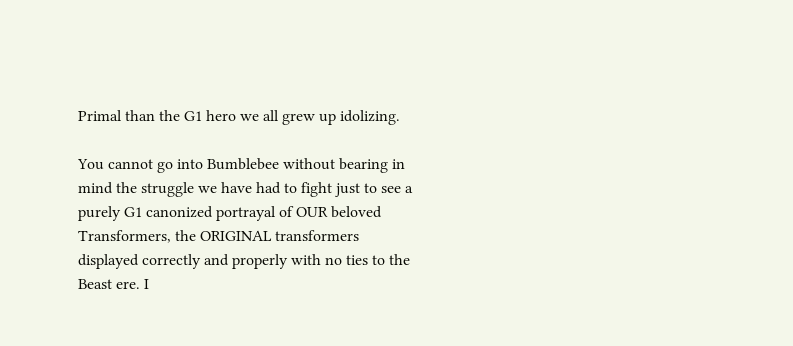Primal than the G1 hero we all grew up idolizing.

You cannot go into Bumblebee without bearing in mind the struggle we have had to fight just to see a purely G1 canonized portrayal of OUR beloved Transformers, the ORIGINAL transformers displayed correctly and properly with no ties to the Beast ere. I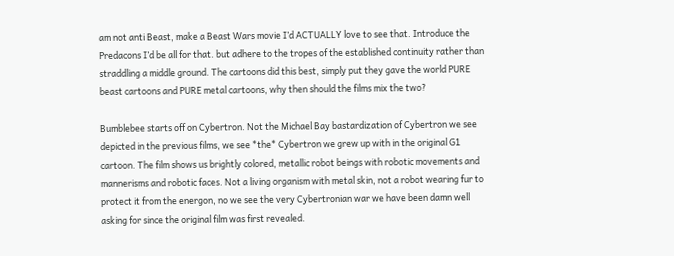am not anti Beast, make a Beast Wars movie I’d ACTUALLY love to see that. Introduce the Predacons I’d be all for that. but adhere to the tropes of the established continuity rather than straddling a middle ground. The cartoons did this best, simply put they gave the world PURE beast cartoons and PURE metal cartoons, why then should the films mix the two?

Bumblebee starts off on Cybertron. Not the Michael Bay bastardization of Cybertron we see depicted in the previous films, we see *the* Cybertron we grew up with in the original G1 cartoon. The film shows us brightly colored, metallic robot beings with robotic movements and mannerisms and robotic faces. Not a living organism with metal skin, not a robot wearing fur to protect it from the energon, no we see the very Cybertronian war we have been damn well asking for since the original film was first revealed.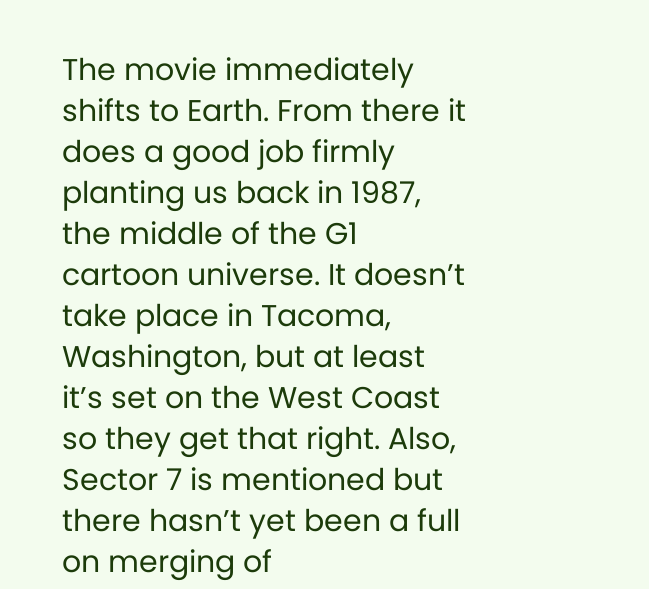The movie immediately shifts to Earth. From there it does a good job firmly planting us back in 1987, the middle of the G1 cartoon universe. It doesn’t take place in Tacoma, Washington, but at least it’s set on the West Coast so they get that right. Also, Sector 7 is mentioned but there hasn’t yet been a full on merging of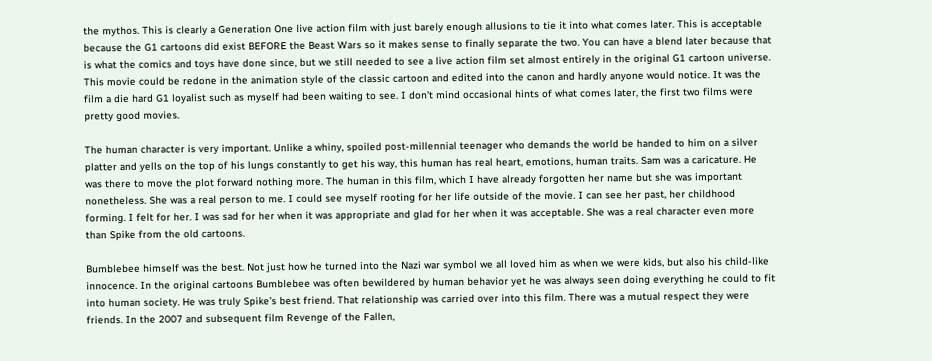the mythos. This is clearly a Generation One live action film with just barely enough allusions to tie it into what comes later. This is acceptable because the G1 cartoons did exist BEFORE the Beast Wars so it makes sense to finally separate the two. You can have a blend later because that is what the comics and toys have done since, but we still needed to see a live action film set almost entirely in the original G1 cartoon universe. This movie could be redone in the animation style of the classic cartoon and edited into the canon and hardly anyone would notice. It was the film a die hard G1 loyalist such as myself had been waiting to see. I don’t mind occasional hints of what comes later, the first two films were pretty good movies.

The human character is very important. Unlike a whiny, spoiled post-millennial teenager who demands the world be handed to him on a silver platter and yells on the top of his lungs constantly to get his way, this human has real heart, emotions, human traits. Sam was a caricature. He was there to move the plot forward nothing more. The human in this film, which I have already forgotten her name but she was important nonetheless. She was a real person to me. I could see myself rooting for her life outside of the movie. I can see her past, her childhood forming. I felt for her. I was sad for her when it was appropriate and glad for her when it was acceptable. She was a real character even more than Spike from the old cartoons.

Bumblebee himself was the best. Not just how he turned into the Nazi war symbol we all loved him as when we were kids, but also his child-like innocence. In the original cartoons Bumblebee was often bewildered by human behavior yet he was always seen doing everything he could to fit into human society. He was truly Spike’s best friend. That relationship was carried over into this film. There was a mutual respect they were friends. In the 2007 and subsequent film Revenge of the Fallen,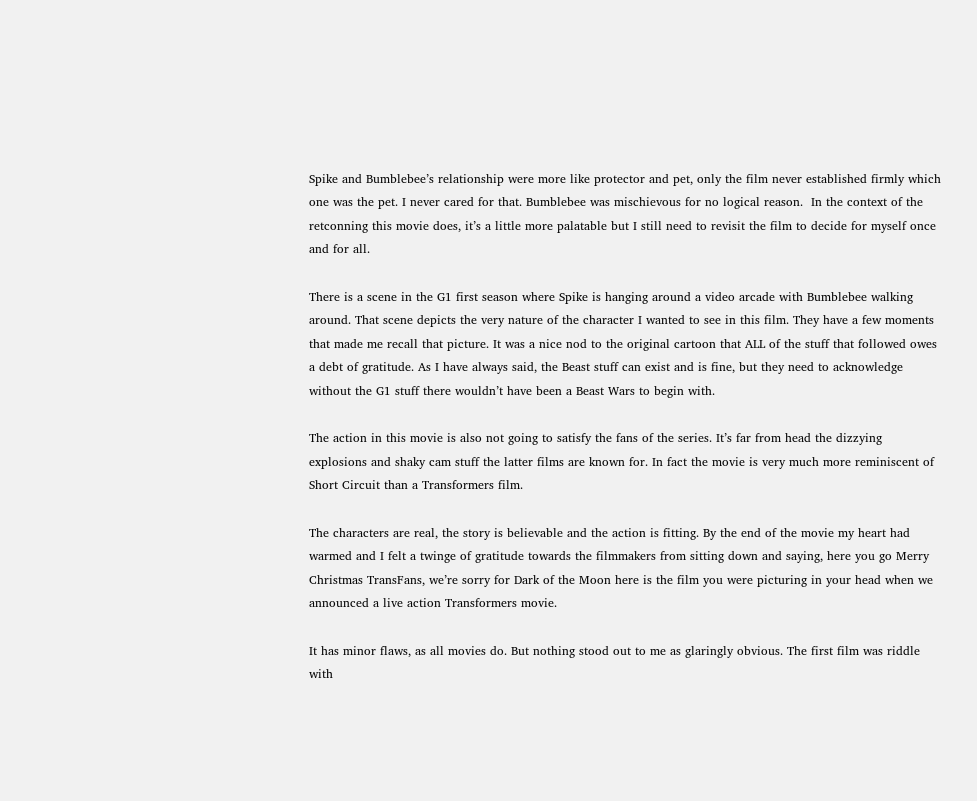Spike and Bumblebee’s relationship were more like protector and pet, only the film never established firmly which one was the pet. I never cared for that. Bumblebee was mischievous for no logical reason.  In the context of the retconning this movie does, it’s a little more palatable but I still need to revisit the film to decide for myself once and for all.

There is a scene in the G1 first season where Spike is hanging around a video arcade with Bumblebee walking around. That scene depicts the very nature of the character I wanted to see in this film. They have a few moments that made me recall that picture. It was a nice nod to the original cartoon that ALL of the stuff that followed owes a debt of gratitude. As I have always said, the Beast stuff can exist and is fine, but they need to acknowledge without the G1 stuff there wouldn’t have been a Beast Wars to begin with.

The action in this movie is also not going to satisfy the fans of the series. It’s far from head the dizzying explosions and shaky cam stuff the latter films are known for. In fact the movie is very much more reminiscent of Short Circuit than a Transformers film.

The characters are real, the story is believable and the action is fitting. By the end of the movie my heart had warmed and I felt a twinge of gratitude towards the filmmakers from sitting down and saying, here you go Merry Christmas TransFans, we’re sorry for Dark of the Moon here is the film you were picturing in your head when we announced a live action Transformers movie.

It has minor flaws, as all movies do. But nothing stood out to me as glaringly obvious. The first film was riddle with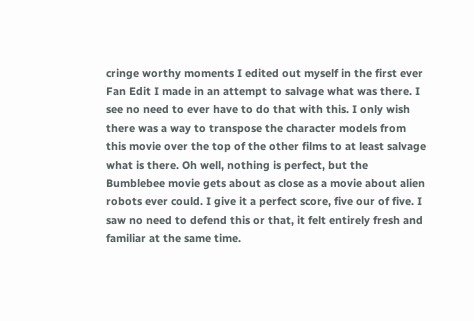cringe worthy moments I edited out myself in the first ever Fan Edit I made in an attempt to salvage what was there. I see no need to ever have to do that with this. I only wish there was a way to transpose the character models from this movie over the top of the other films to at least salvage what is there. Oh well, nothing is perfect, but the Bumblebee movie gets about as close as a movie about alien robots ever could. I give it a perfect score, five our of five. I saw no need to defend this or that, it felt entirely fresh and familiar at the same time.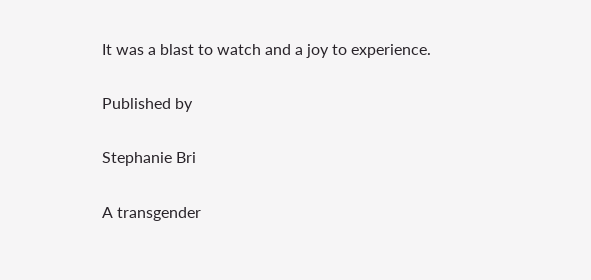It was a blast to watch and a joy to experience.

Published by

Stephanie Bri

A transgender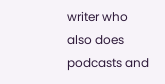writer who also does podcasts and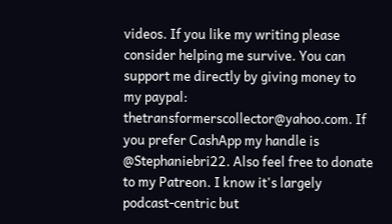videos. If you like my writing please consider helping me survive. You can support me directly by giving money to my paypal: thetransformerscollector@yahoo.com. If you prefer CashApp my handle is @Stephaniebri22. Also feel free to donate to my Patreon. I know it's largely podcast-centric but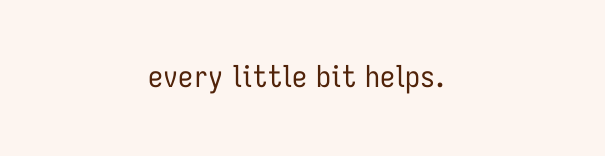every little bit helps.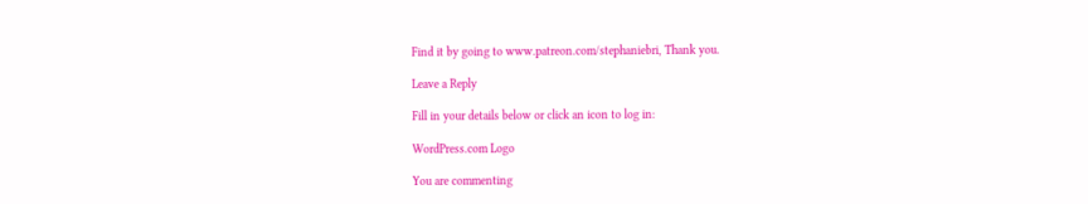Find it by going to www.patreon.com/stephaniebri, Thank you.

Leave a Reply

Fill in your details below or click an icon to log in:

WordPress.com Logo

You are commenting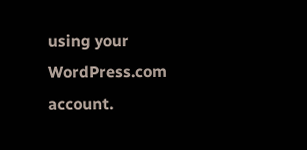using your WordPress.com account.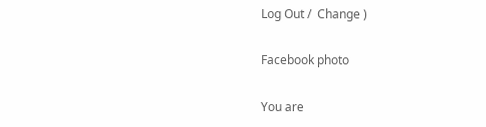Log Out /  Change )

Facebook photo

You are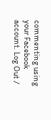commenting using your Facebook account. Log Out /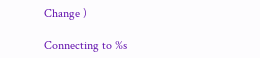Change )

Connecting to %s